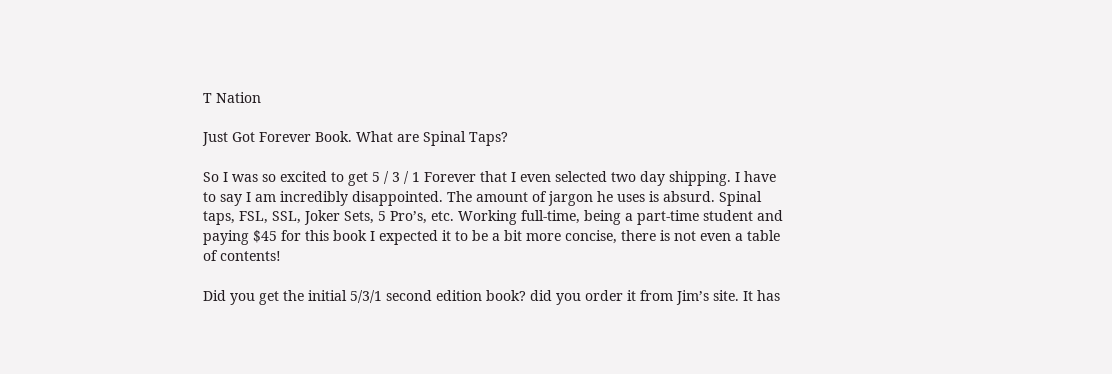T Nation

Just Got Forever Book. What are Spinal Taps?

So I was so excited to get 5 / 3 / 1 Forever that I even selected two day shipping. I have to say I am incredibly disappointed. The amount of jargon he uses is absurd. Spinal taps, FSL, SSL, Joker Sets, 5 Pro’s, etc. Working full-time, being a part-time student and paying $45 for this book I expected it to be a bit more concise, there is not even a table of contents!

Did you get the initial 5/3/1 second edition book? did you order it from Jim’s site. It has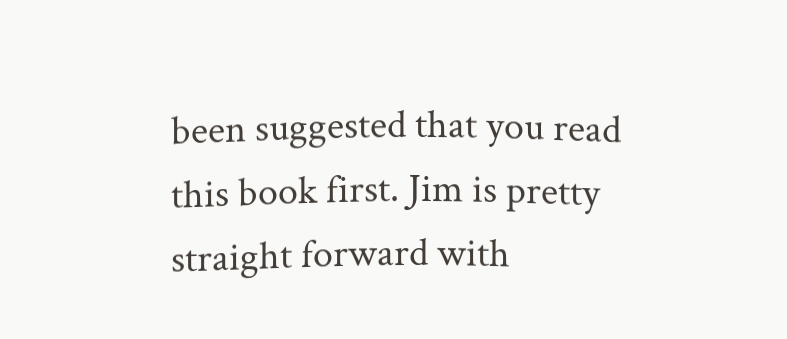been suggested that you read this book first. Jim is pretty straight forward with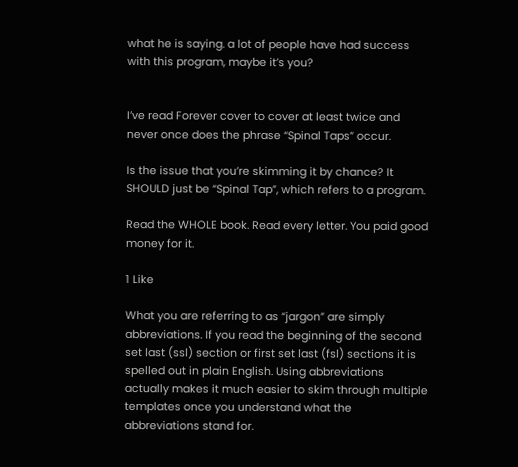what he is saying. a lot of people have had success with this program, maybe it’s you?


I’ve read Forever cover to cover at least twice and never once does the phrase “Spinal Taps” occur.

Is the issue that you’re skimming it by chance? It SHOULD just be “Spinal Tap”, which refers to a program.

Read the WHOLE book. Read every letter. You paid good money for it.

1 Like

What you are referring to as “jargon” are simply abbreviations. If you read the beginning of the second set last (ssl) section or first set last (fsl) sections it is spelled out in plain English. Using abbreviations actually makes it much easier to skim through multiple templates once you understand what the abbreviations stand for.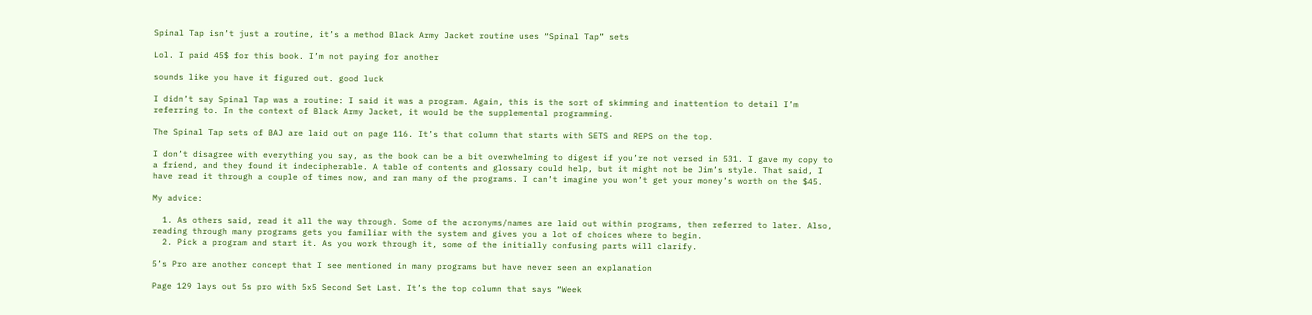Spinal Tap isn’t just a routine, it’s a method Black Army Jacket routine uses “Spinal Tap” sets

Lol. I paid 45$ for this book. I’m not paying for another

sounds like you have it figured out. good luck

I didn’t say Spinal Tap was a routine: I said it was a program. Again, this is the sort of skimming and inattention to detail I’m referring to. In the context of Black Army Jacket, it would be the supplemental programming.

The Spinal Tap sets of BAJ are laid out on page 116. It’s that column that starts with SETS and REPS on the top.

I don’t disagree with everything you say, as the book can be a bit overwhelming to digest if you’re not versed in 531. I gave my copy to a friend, and they found it indecipherable. A table of contents and glossary could help, but it might not be Jim’s style. That said, I have read it through a couple of times now, and ran many of the programs. I can’t imagine you won’t get your money’s worth on the $45.

My advice:

  1. As others said, read it all the way through. Some of the acronyms/names are laid out within programs, then referred to later. Also, reading through many programs gets you familiar with the system and gives you a lot of choices where to begin.
  2. Pick a program and start it. As you work through it, some of the initially confusing parts will clarify.

5’s Pro are another concept that I see mentioned in many programs but have never seen an explanation

Page 129 lays out 5s pro with 5x5 Second Set Last. It’s the top column that says “Week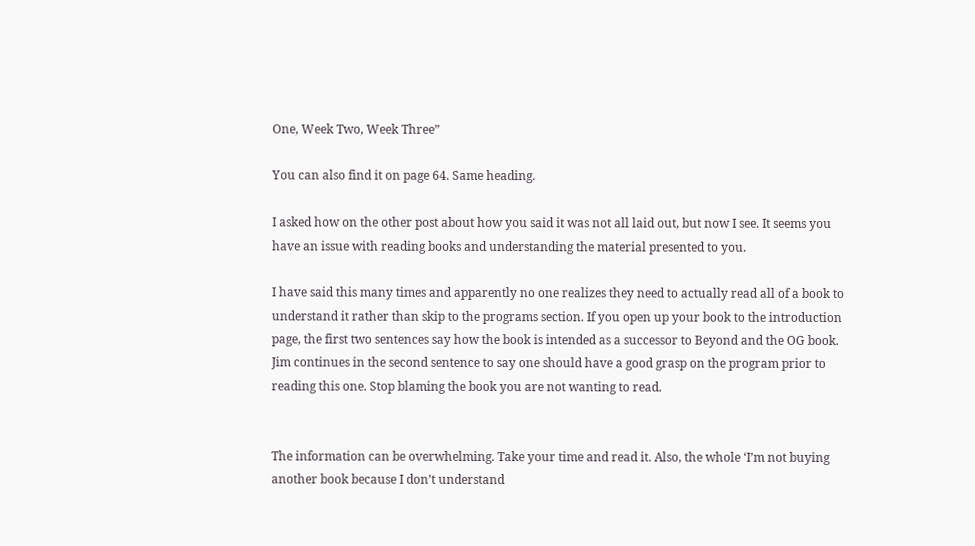One, Week Two, Week Three”

You can also find it on page 64. Same heading.

I asked how on the other post about how you said it was not all laid out, but now I see. It seems you have an issue with reading books and understanding the material presented to you.

I have said this many times and apparently no one realizes they need to actually read all of a book to understand it rather than skip to the programs section. If you open up your book to the introduction page, the first two sentences say how the book is intended as a successor to Beyond and the OG book. Jim continues in the second sentence to say one should have a good grasp on the program prior to reading this one. Stop blaming the book you are not wanting to read.


The information can be overwhelming. Take your time and read it. Also, the whole ‘I’m not buying another book because I don’t understand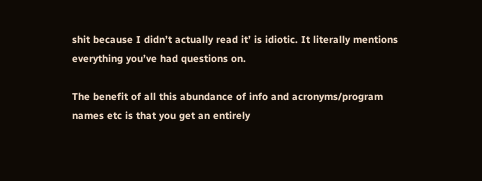shit because I didn’t actually read it’ is idiotic. It literally mentions everything you’ve had questions on.

The benefit of all this abundance of info and acronyms/program names etc is that you get an entirely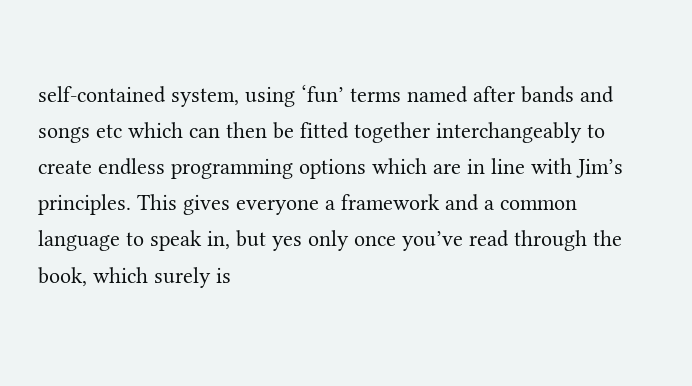self-contained system, using ‘fun’ terms named after bands and songs etc which can then be fitted together interchangeably to create endless programming options which are in line with Jim’s principles. This gives everyone a framework and a common language to speak in, but yes only once you’ve read through the book, which surely is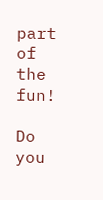part of the fun!

Do you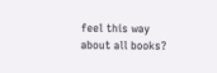feel this way about all books?